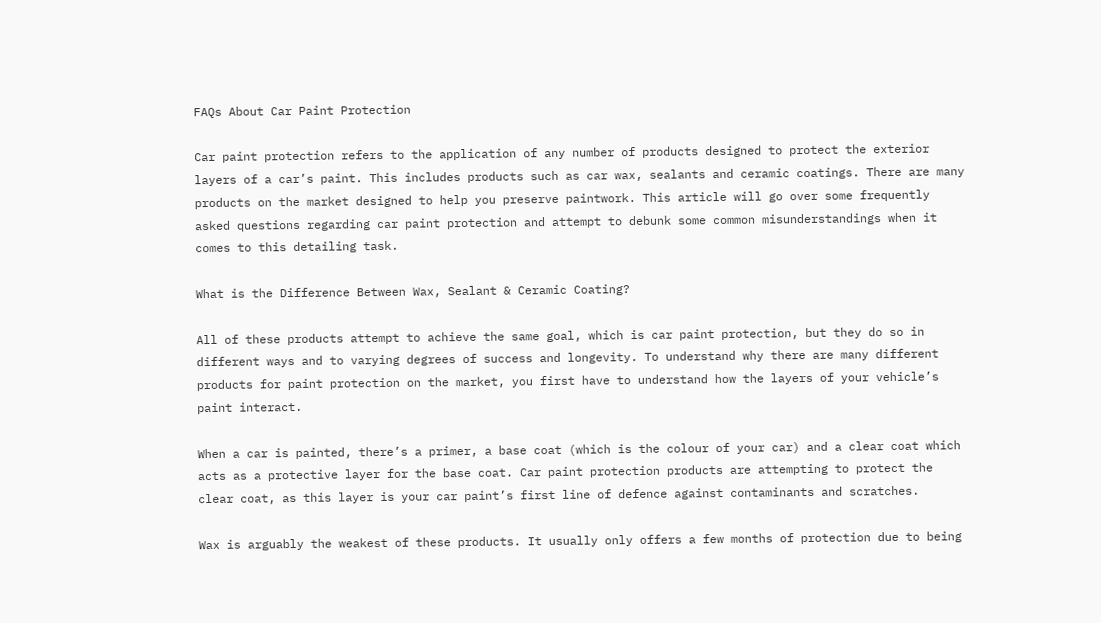FAQs About Car Paint Protection

Car paint protection refers to the application of any number of products designed to protect the exterior layers of a car’s paint. This includes products such as car wax, sealants and ceramic coatings. There are many products on the market designed to help you preserve paintwork. This article will go over some frequently asked questions regarding car paint protection and attempt to debunk some common misunderstandings when it comes to this detailing task.

What is the Difference Between Wax, Sealant & Ceramic Coating?

All of these products attempt to achieve the same goal, which is car paint protection, but they do so in different ways and to varying degrees of success and longevity. To understand why there are many different products for paint protection on the market, you first have to understand how the layers of your vehicle’s paint interact.

When a car is painted, there’s a primer, a base coat (which is the colour of your car) and a clear coat which acts as a protective layer for the base coat. Car paint protection products are attempting to protect the clear coat, as this layer is your car paint’s first line of defence against contaminants and scratches.

Wax is arguably the weakest of these products. It usually only offers a few months of protection due to being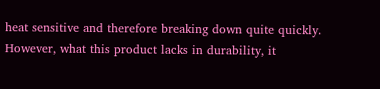heat sensitive and therefore breaking down quite quickly. However, what this product lacks in durability, it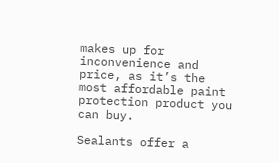makes up for inconvenience and price, as it’s the most affordable paint protection product you can buy.

Sealants offer a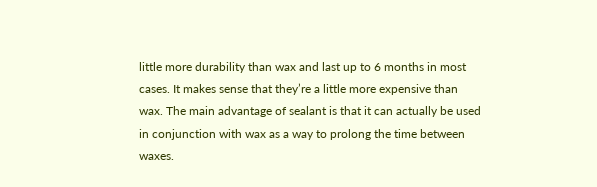little more durability than wax and last up to 6 months in most cases. It makes sense that they’re a little more expensive than wax. The main advantage of sealant is that it can actually be used in conjunction with wax as a way to prolong the time between waxes.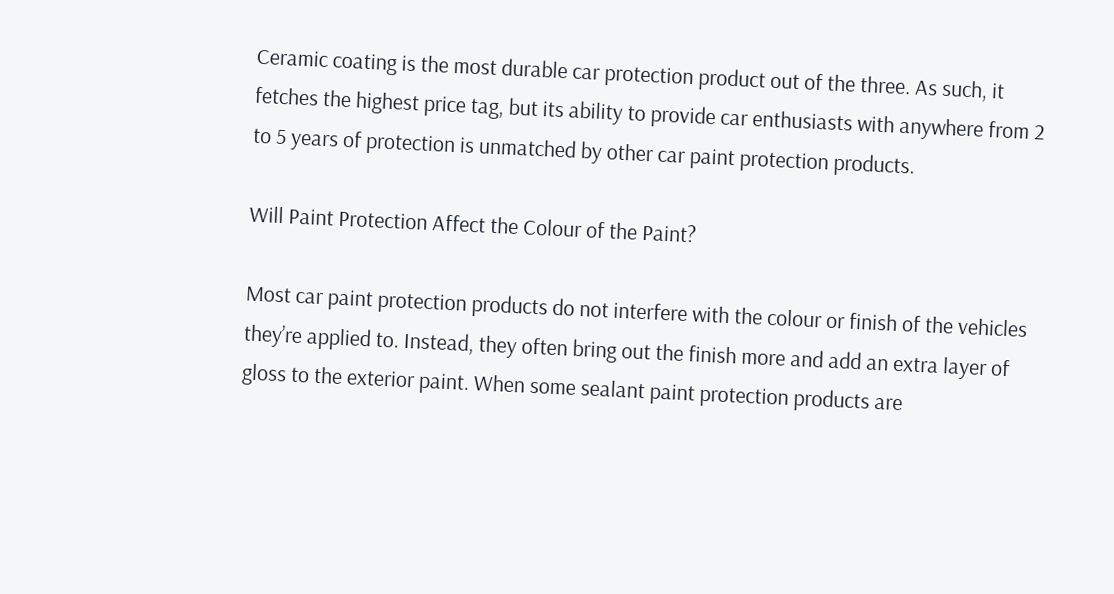Ceramic coating is the most durable car protection product out of the three. As such, it fetches the highest price tag, but its ability to provide car enthusiasts with anywhere from 2 to 5 years of protection is unmatched by other car paint protection products.

Will Paint Protection Affect the Colour of the Paint?

Most car paint protection products do not interfere with the colour or finish of the vehicles they’re applied to. Instead, they often bring out the finish more and add an extra layer of gloss to the exterior paint. When some sealant paint protection products are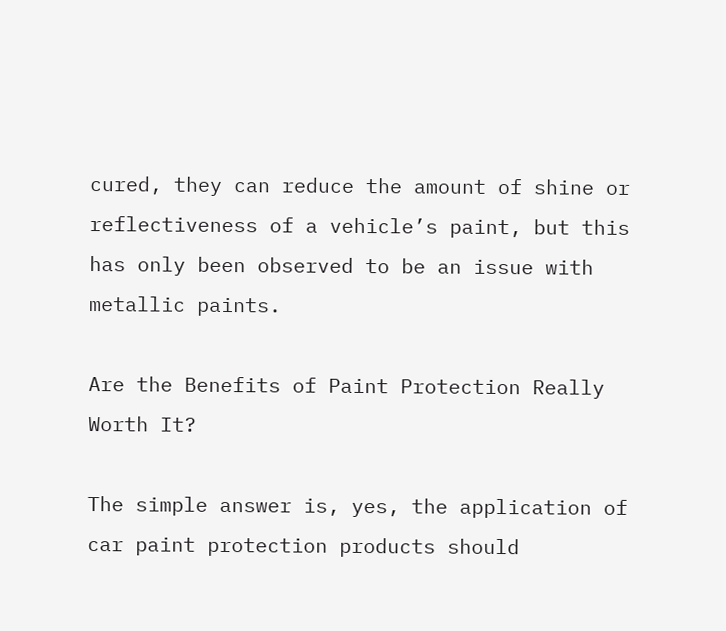cured, they can reduce the amount of shine or reflectiveness of a vehicle’s paint, but this has only been observed to be an issue with metallic paints.

Are the Benefits of Paint Protection Really Worth It?

The simple answer is, yes, the application of car paint protection products should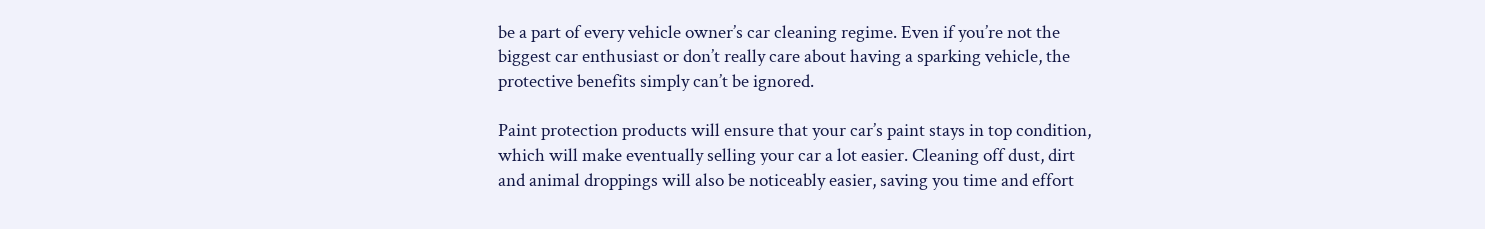be a part of every vehicle owner’s car cleaning regime. Even if you’re not the biggest car enthusiast or don’t really care about having a sparking vehicle, the protective benefits simply can’t be ignored.

Paint protection products will ensure that your car’s paint stays in top condition, which will make eventually selling your car a lot easier. Cleaning off dust, dirt and animal droppings will also be noticeably easier, saving you time and effort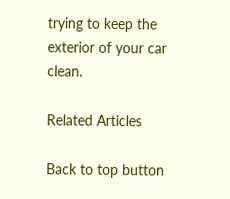trying to keep the exterior of your car clean.

Related Articles

Back to top button